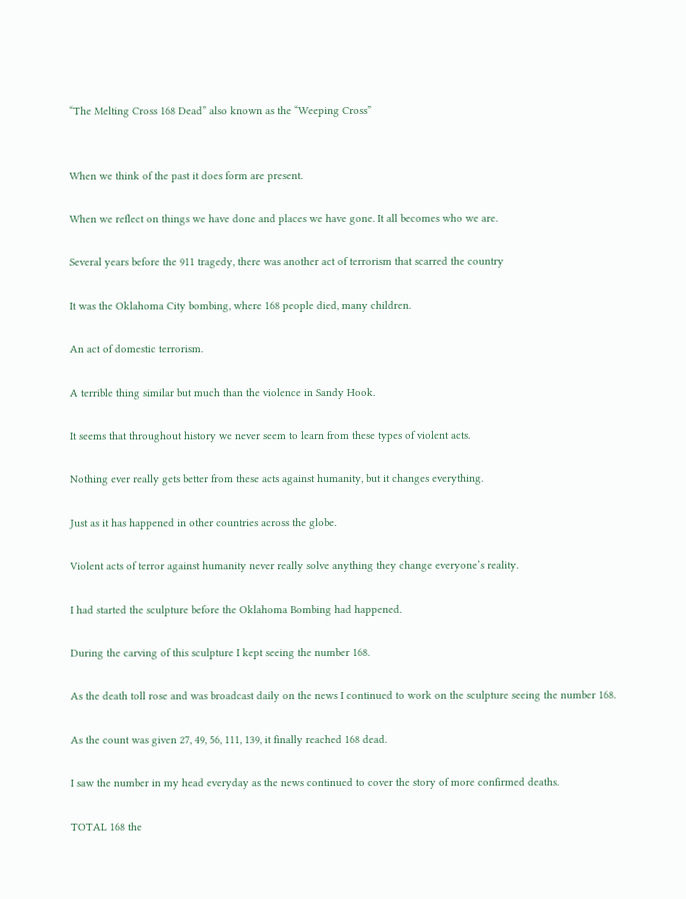“The Melting Cross 168 Dead” also known as the “Weeping Cross”


When we think of the past it does form are present.

When we reflect on things we have done and places we have gone. It all becomes who we are.

Several years before the 911 tragedy, there was another act of terrorism that scarred the country

It was the Oklahoma City bombing, where 168 people died, many children.

An act of domestic terrorism.

A terrible thing similar but much than the violence in Sandy Hook.

It seems that throughout history we never seem to learn from these types of violent acts.

Nothing ever really gets better from these acts against humanity, but it changes everything.

Just as it has happened in other countries across the globe.

Violent acts of terror against humanity never really solve anything they change everyone’s reality.

I had started the sculpture before the Oklahoma Bombing had happened.

During the carving of this sculpture I kept seeing the number 168.

As the death toll rose and was broadcast daily on the news I continued to work on the sculpture seeing the number 168.

As the count was given 27, 49, 56, 111, 139, it finally reached 168 dead.

I saw the number in my head everyday as the news continued to cover the story of more confirmed deaths.

TOTAL 168 the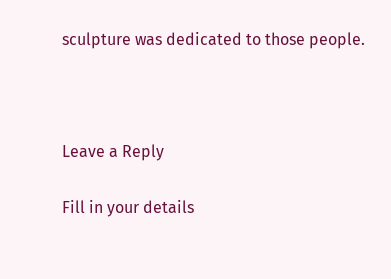sculpture was dedicated to those people.



Leave a Reply

Fill in your details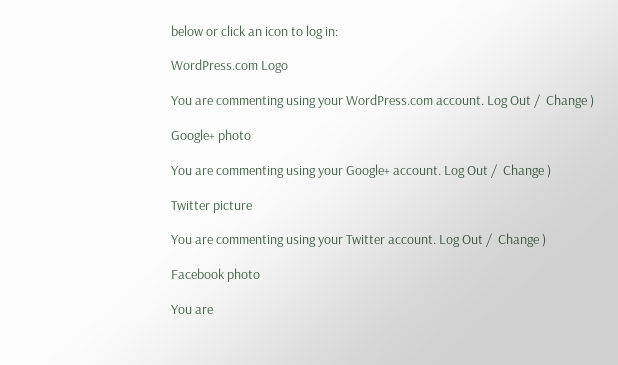below or click an icon to log in:

WordPress.com Logo

You are commenting using your WordPress.com account. Log Out /  Change )

Google+ photo

You are commenting using your Google+ account. Log Out /  Change )

Twitter picture

You are commenting using your Twitter account. Log Out /  Change )

Facebook photo

You are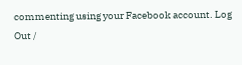commenting using your Facebook account. Log Out /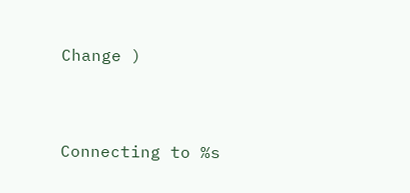Change )


Connecting to %s